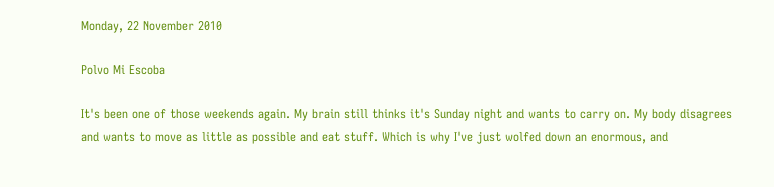Monday, 22 November 2010

Polvo Mi Escoba

It's been one of those weekends again. My brain still thinks it's Sunday night and wants to carry on. My body disagrees and wants to move as little as possible and eat stuff. Which is why I've just wolfed down an enormous, and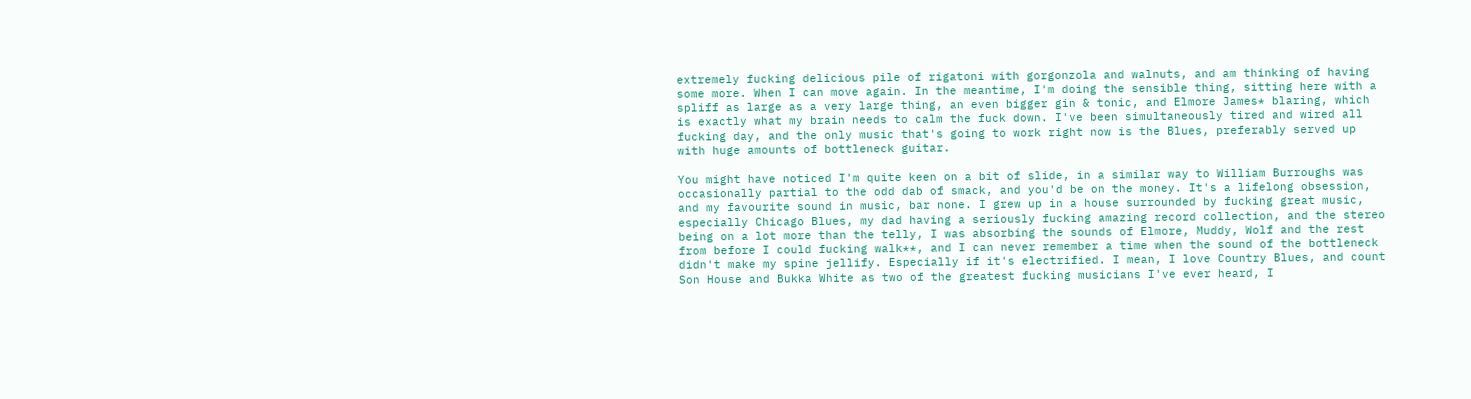extremely fucking delicious pile of rigatoni with gorgonzola and walnuts, and am thinking of having some more. When I can move again. In the meantime, I'm doing the sensible thing, sitting here with a spliff as large as a very large thing, an even bigger gin & tonic, and Elmore James* blaring, which is exactly what my brain needs to calm the fuck down. I've been simultaneously tired and wired all fucking day, and the only music that's going to work right now is the Blues, preferably served up with huge amounts of bottleneck guitar.

You might have noticed I'm quite keen on a bit of slide, in a similar way to William Burroughs was occasionally partial to the odd dab of smack, and you'd be on the money. It's a lifelong obsession, and my favourite sound in music, bar none. I grew up in a house surrounded by fucking great music, especially Chicago Blues, my dad having a seriously fucking amazing record collection, and the stereo being on a lot more than the telly, I was absorbing the sounds of Elmore, Muddy, Wolf and the rest from before I could fucking walk**, and I can never remember a time when the sound of the bottleneck didn't make my spine jellify. Especially if it's electrified. I mean, I love Country Blues, and count Son House and Bukka White as two of the greatest fucking musicians I've ever heard, I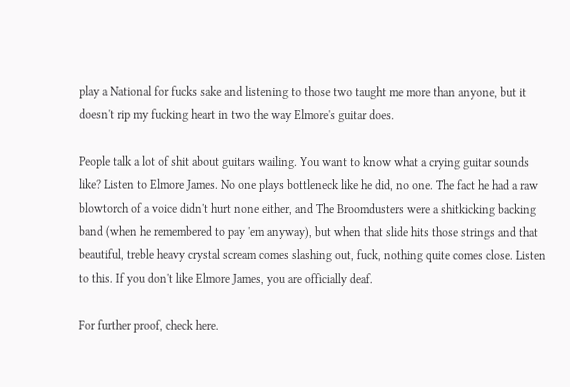play a National for fucks sake and listening to those two taught me more than anyone, but it doesn't rip my fucking heart in two the way Elmore's guitar does.

People talk a lot of shit about guitars wailing. You want to know what a crying guitar sounds like? Listen to Elmore James. No one plays bottleneck like he did, no one. The fact he had a raw blowtorch of a voice didn't hurt none either, and The Broomdusters were a shitkicking backing band (when he remembered to pay 'em anyway), but when that slide hits those strings and that beautiful, treble heavy crystal scream comes slashing out, fuck, nothing quite comes close. Listen to this. If you don't like Elmore James, you are officially deaf.

For further proof, check here.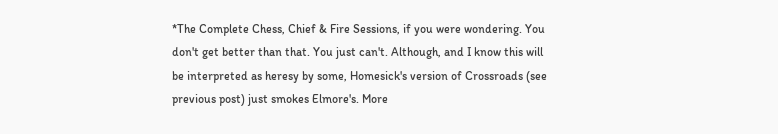*The Complete Chess, Chief & Fire Sessions, if you were wondering. You don't get better than that. You just can't. Although, and I know this will be interpreted as heresy by some, Homesick's version of Crossroads (see previous post) just smokes Elmore's. More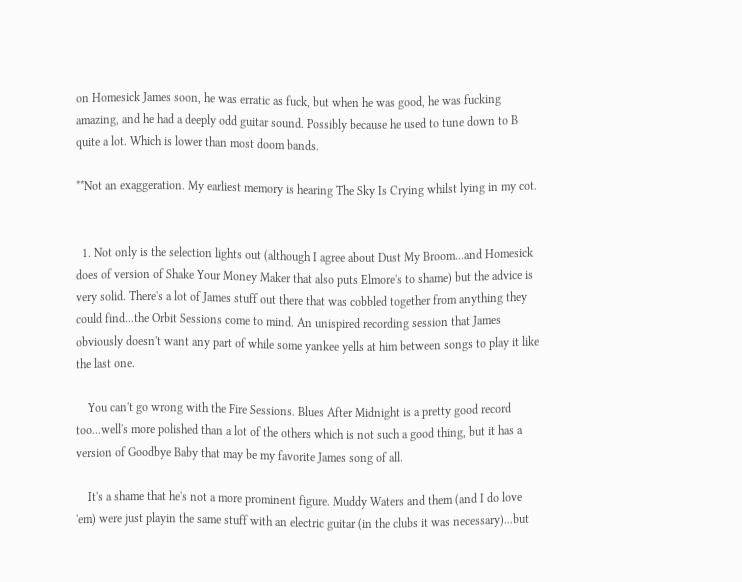on Homesick James soon, he was erratic as fuck, but when he was good, he was fucking amazing, and he had a deeply odd guitar sound. Possibly because he used to tune down to B quite a lot. Which is lower than most doom bands.

**Not an exaggeration. My earliest memory is hearing The Sky Is Crying whilst lying in my cot.


  1. Not only is the selection lights out (although I agree about Dust My Broom...and Homesick does of version of Shake Your Money Maker that also puts Elmore's to shame) but the advice is very solid. There's a lot of James stuff out there that was cobbled together from anything they could find...the Orbit Sessions come to mind. An unispired recording session that James obviously doesn't want any part of while some yankee yells at him between songs to play it like the last one.

    You can't go wrong with the Fire Sessions. Blues After Midnight is a pretty good record too...well's more polished than a lot of the others which is not such a good thing, but it has a version of Goodbye Baby that may be my favorite James song of all.

    It's a shame that he's not a more prominent figure. Muddy Waters and them (and I do love 'em) were just playin the same stuff with an electric guitar (in the clubs it was necessary)...but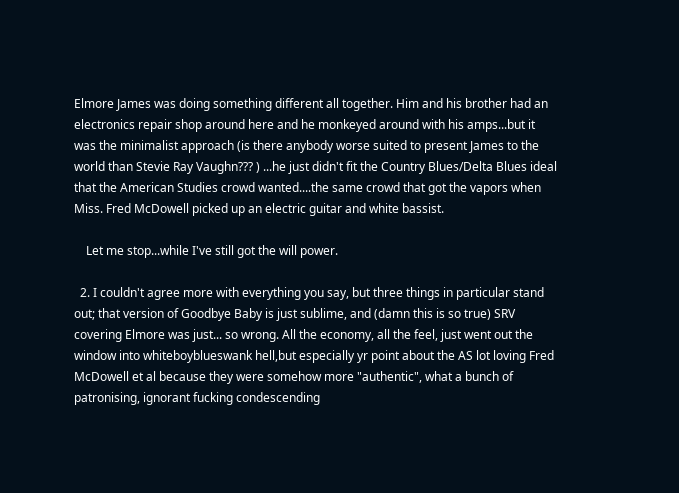Elmore James was doing something different all together. Him and his brother had an electronics repair shop around here and he monkeyed around with his amps...but it was the minimalist approach (is there anybody worse suited to present James to the world than Stevie Ray Vaughn??? ) ...he just didn't fit the Country Blues/Delta Blues ideal that the American Studies crowd wanted....the same crowd that got the vapors when Miss. Fred McDowell picked up an electric guitar and white bassist.

    Let me stop...while I've still got the will power.

  2. I couldn't agree more with everything you say, but three things in particular stand out; that version of Goodbye Baby is just sublime, and (damn this is so true) SRV covering Elmore was just... so wrong. All the economy, all the feel, just went out the window into whiteboyblueswank hell,but especially yr point about the AS lot loving Fred McDowell et al because they were somehow more "authentic", what a bunch of patronising, ignorant fucking condescending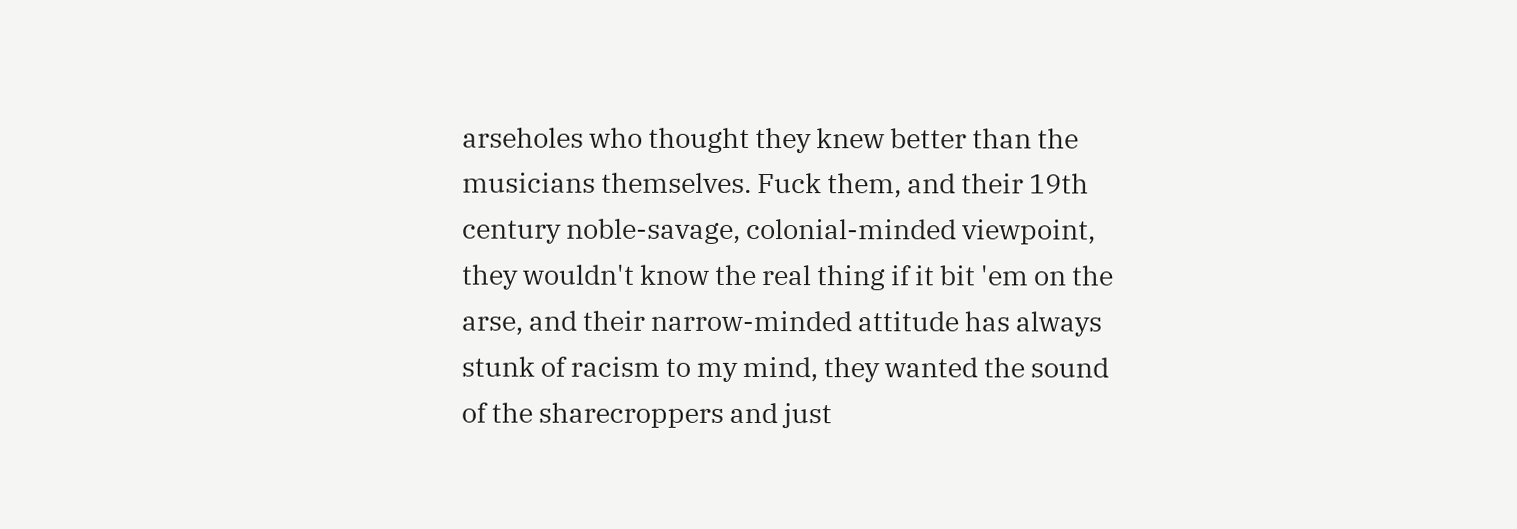arseholes who thought they knew better than the musicians themselves. Fuck them, and their 19th century noble-savage, colonial-minded viewpoint, they wouldn't know the real thing if it bit 'em on the arse, and their narrow-minded attitude has always stunk of racism to my mind, they wanted the sound of the sharecroppers and just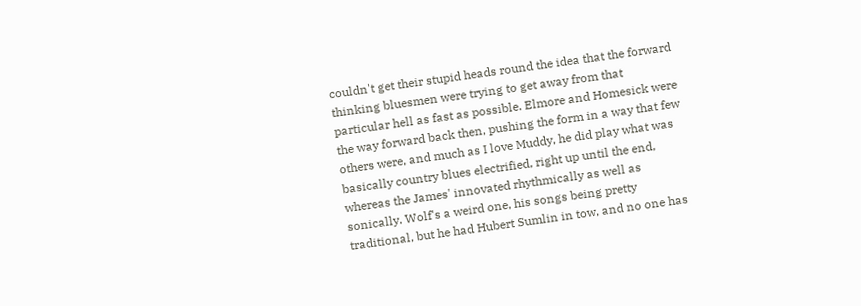couldn't get their stupid heads round the idea that the forward thinking bluesmen were trying to get away from that particular hell as fast as possible. Elmore and Homesick were the way forward back then, pushing the form in a way that few others were, and much as I love Muddy, he did play what was basically country blues electrified, right up until the end, whereas the James' innovated rhythmically as well as sonically. Wolf's a weird one, his songs being pretty traditional, but he had Hubert Sumlin in tow, and no one has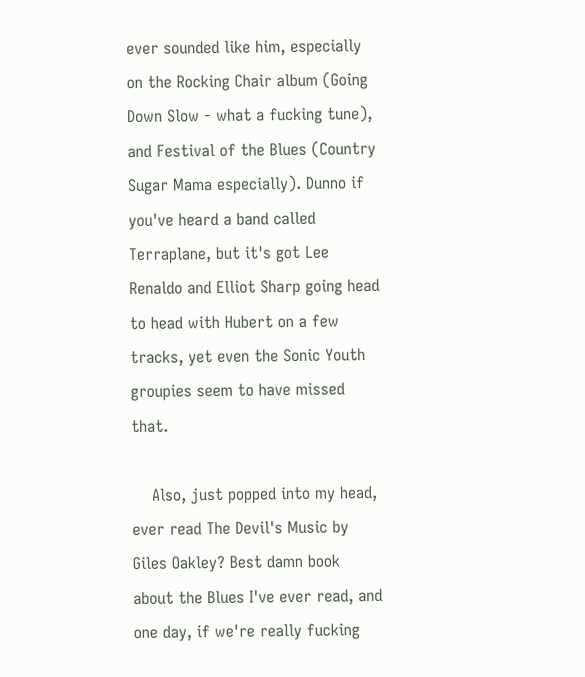ever sounded like him, especially on the Rocking Chair album (Going Down Slow - what a fucking tune), and Festival of the Blues (Country Sugar Mama especially). Dunno if you've heard a band called Terraplane, but it's got Lee Renaldo and Elliot Sharp going head to head with Hubert on a few tracks, yet even the Sonic Youth groupies seem to have missed that.

    Also, just popped into my head, ever read The Devil's Music by Giles Oakley? Best damn book about the Blues I've ever read, and one day, if we're really fucking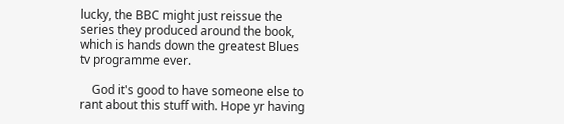lucky, the BBC might just reissue the series they produced around the book, which is hands down the greatest Blues tv programme ever.

    God it's good to have someone else to rant about this stuff with. Hope yr having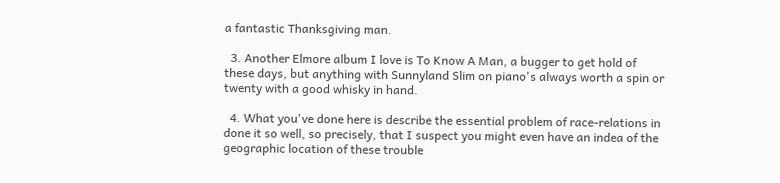a fantastic Thanksgiving man.

  3. Another Elmore album I love is To Know A Man, a bugger to get hold of these days, but anything with Sunnyland Slim on piano's always worth a spin or twenty with a good whisky in hand.

  4. What you've done here is describe the essential problem of race-relations in done it so well, so precisely, that I suspect you might even have an indea of the geographic location of these trouble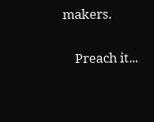makers.

    Preach it...